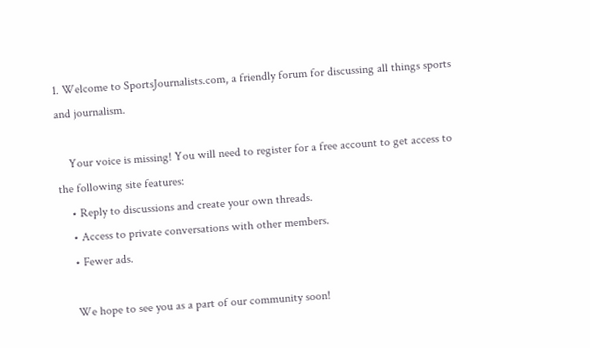1. Welcome to SportsJournalists.com, a friendly forum for discussing all things sports and journalism.

    Your voice is missing! You will need to register for a free account to get access to the following site features:
    • Reply to discussions and create your own threads.
    • Access to private conversations with other members.
    • Fewer ads.

    We hope to see you as a part of our community soon!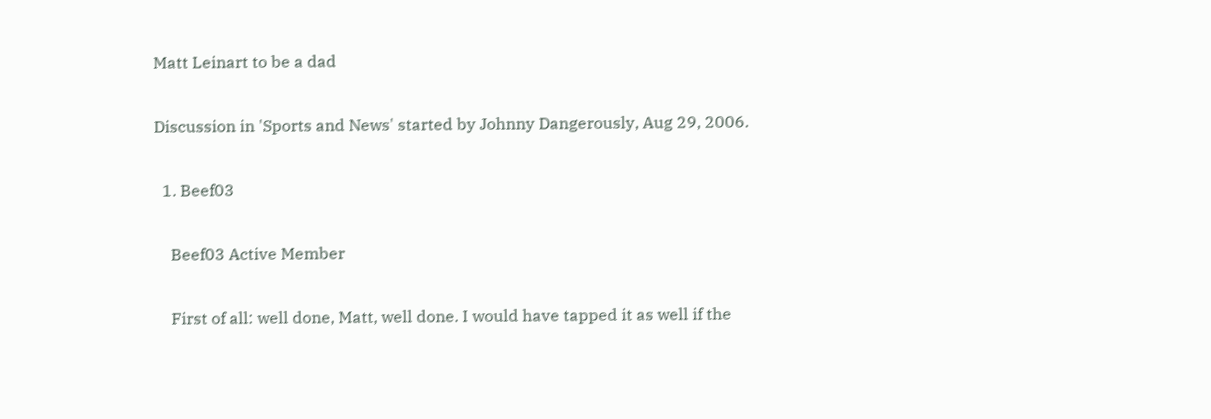Matt Leinart to be a dad

Discussion in 'Sports and News' started by Johnny Dangerously, Aug 29, 2006.

  1. Beef03

    Beef03 Active Member

    First of all: well done, Matt, well done. I would have tapped it as well if the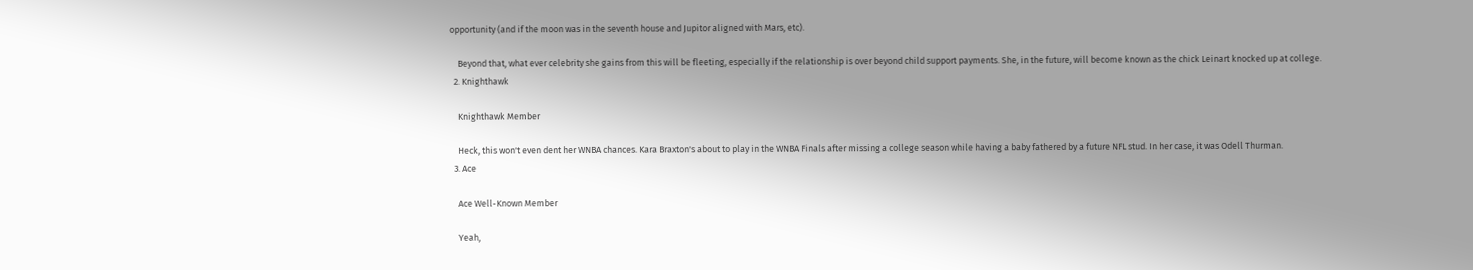opportunity (and if the moon was in the seventh house and Jupitor aligned with Mars, etc).

    Beyond that, what ever celebrity she gains from this will be fleeting, especially if the relationship is over beyond child support payments. She, in the future, will become known as the chick Leinart knocked up at college.
  2. Knighthawk

    Knighthawk Member

    Heck, this won't even dent her WNBA chances. Kara Braxton's about to play in the WNBA Finals after missing a college season while having a baby fathered by a future NFL stud. In her case, it was Odell Thurman.
  3. Ace

    Ace Well-Known Member

    Yeah,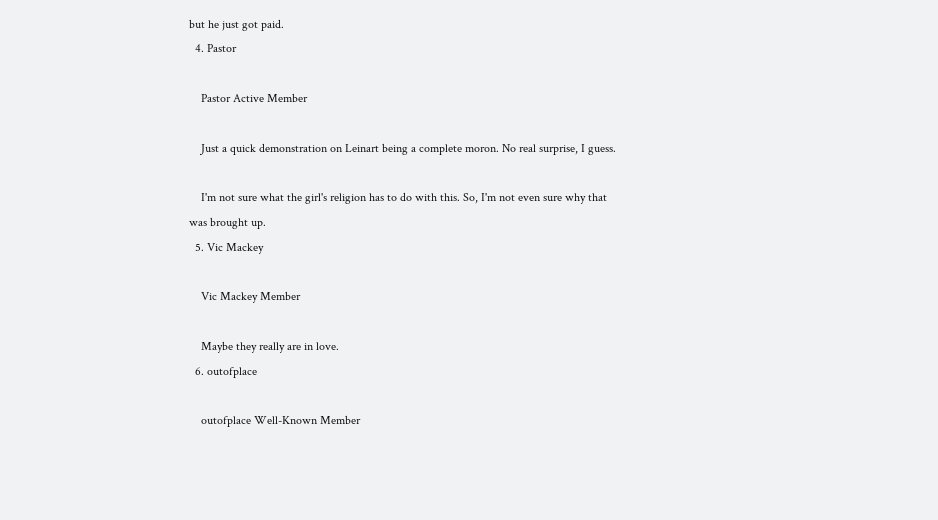but he just got paid.
  4. Pastor

    Pastor Active Member

    Just a quick demonstration on Leinart being a complete moron. No real surprise, I guess.

    I'm not sure what the girl's religion has to do with this. So, I'm not even sure why that was brought up.
  5. Vic Mackey

    Vic Mackey Member

    Maybe they really are in love.
  6. outofplace

    outofplace Well-Known Member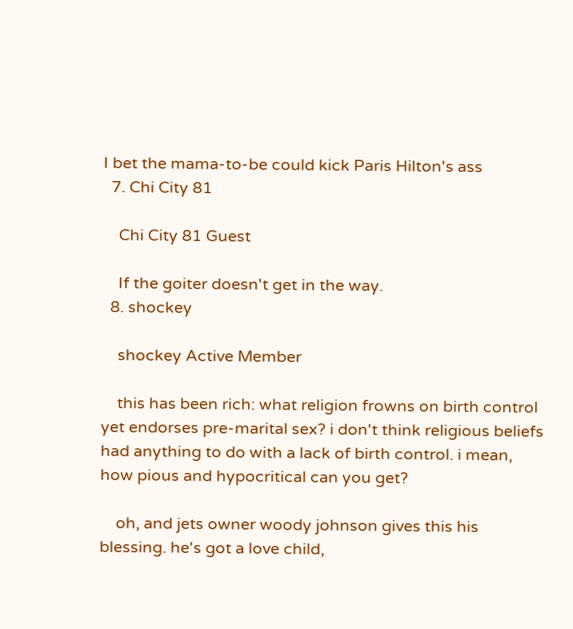I bet the mama-to-be could kick Paris Hilton's ass
  7. Chi City 81

    Chi City 81 Guest

    If the goiter doesn't get in the way.
  8. shockey

    shockey Active Member

    this has been rich: what religion frowns on birth control yet endorses pre-marital sex? i don't think religious beliefs had anything to do with a lack of birth control. i mean, how pious and hypocritical can you get?

    oh, and jets owner woody johnson gives this his blessing. he's got a love child,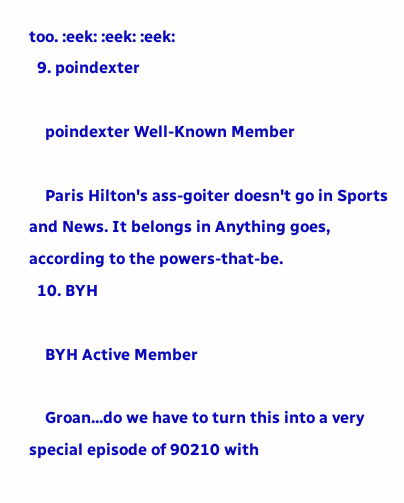too. :eek: :eek: :eek:
  9. poindexter

    poindexter Well-Known Member

    Paris Hilton's ass-goiter doesn't go in Sports and News. It belongs in Anything goes, according to the powers-that-be.
  10. BYH

    BYH Active Member

    Groan...do we have to turn this into a very special episode of 90210 with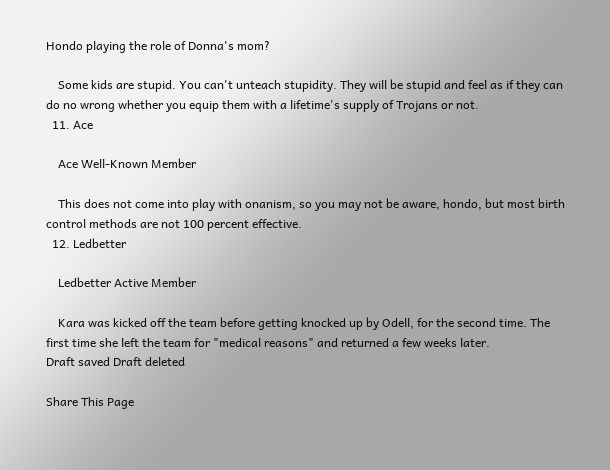Hondo playing the role of Donna's mom?

    Some kids are stupid. You can't unteach stupidity. They will be stupid and feel as if they can do no wrong whether you equip them with a lifetime's supply of Trojans or not.
  11. Ace

    Ace Well-Known Member

    This does not come into play with onanism, so you may not be aware, hondo, but most birth control methods are not 100 percent effective.
  12. Ledbetter

    Ledbetter Active Member

    Kara was kicked off the team before getting knocked up by Odell, for the second time. The first time she left the team for "medical reasons" and returned a few weeks later.
Draft saved Draft deleted

Share This Page